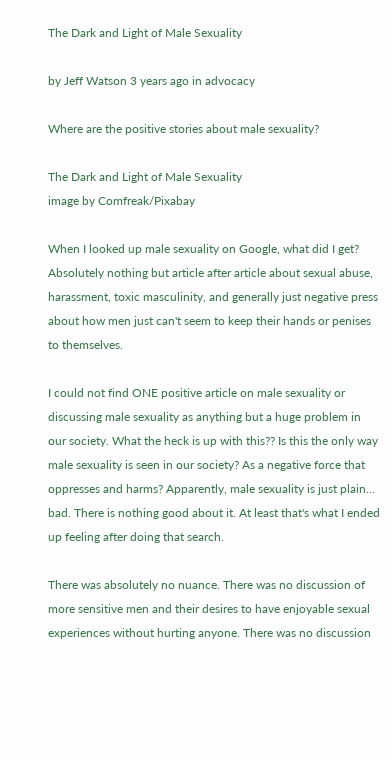The Dark and Light of Male Sexuality

by Jeff Watson 3 years ago in advocacy

Where are the positive stories about male sexuality?

The Dark and Light of Male Sexuality
image by Comfreak/Pixabay

When I looked up male sexuality on Google, what did I get? Absolutely nothing but article after article about sexual abuse, harassment, toxic masculinity, and generally just negative press about how men just can't seem to keep their hands or penises to themselves.

I could not find ONE positive article on male sexuality or discussing male sexuality as anything but a huge problem in our society. What the heck is up with this?? Is this the only way male sexuality is seen in our society? As a negative force that oppresses and harms? Apparently, male sexuality is just plain... bad. There is nothing good about it. At least that's what I ended up feeling after doing that search.

There was absolutely no nuance. There was no discussion of more sensitive men and their desires to have enjoyable sexual experiences without hurting anyone. There was no discussion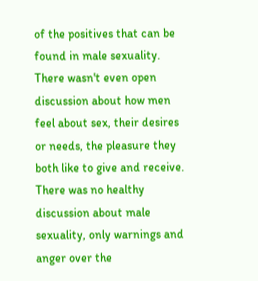of the positives that can be found in male sexuality. There wasn't even open discussion about how men feel about sex, their desires or needs, the pleasure they both like to give and receive. There was no healthy discussion about male sexuality, only warnings and anger over the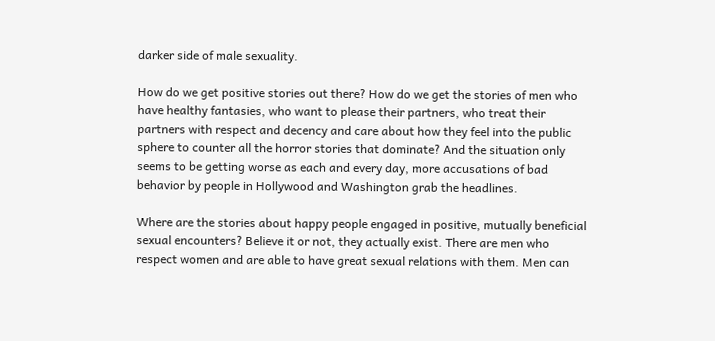darker side of male sexuality.

How do we get positive stories out there? How do we get the stories of men who have healthy fantasies, who want to please their partners, who treat their partners with respect and decency and care about how they feel into the public sphere to counter all the horror stories that dominate? And the situation only seems to be getting worse as each and every day, more accusations of bad behavior by people in Hollywood and Washington grab the headlines.

Where are the stories about happy people engaged in positive, mutually beneficial sexual encounters? Believe it or not, they actually exist. There are men who respect women and are able to have great sexual relations with them. Men can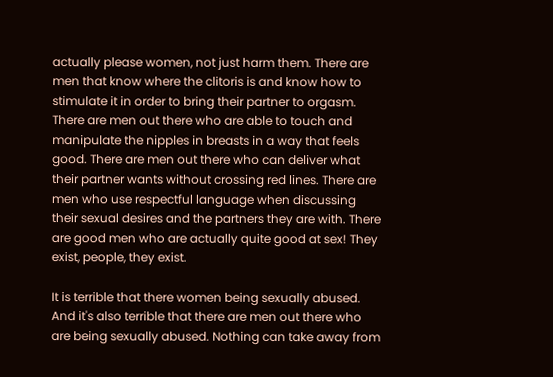actually please women, not just harm them. There are men that know where the clitoris is and know how to stimulate it in order to bring their partner to orgasm. There are men out there who are able to touch and manipulate the nipples in breasts in a way that feels good. There are men out there who can deliver what their partner wants without crossing red lines. There are men who use respectful language when discussing their sexual desires and the partners they are with. There are good men who are actually quite good at sex! They exist, people, they exist.

It is terrible that there women being sexually abused. And it's also terrible that there are men out there who are being sexually abused. Nothing can take away from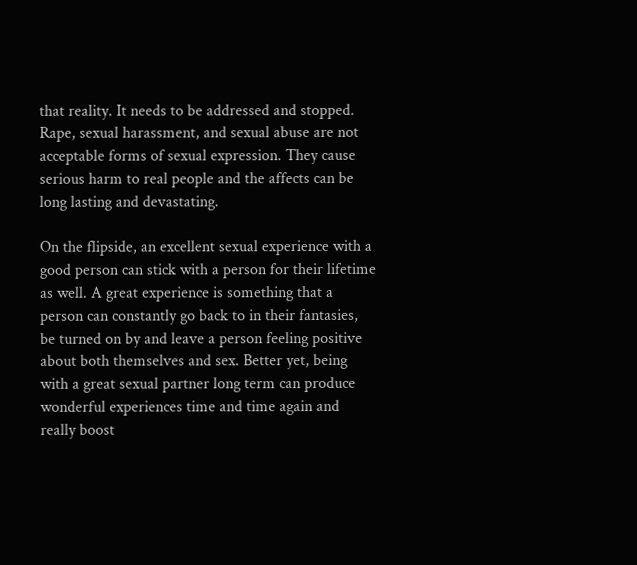that reality. It needs to be addressed and stopped. Rape, sexual harassment, and sexual abuse are not acceptable forms of sexual expression. They cause serious harm to real people and the affects can be long lasting and devastating.

On the flipside, an excellent sexual experience with a good person can stick with a person for their lifetime as well. A great experience is something that a person can constantly go back to in their fantasies, be turned on by and leave a person feeling positive about both themselves and sex. Better yet, being with a great sexual partner long term can produce wonderful experiences time and time again and really boost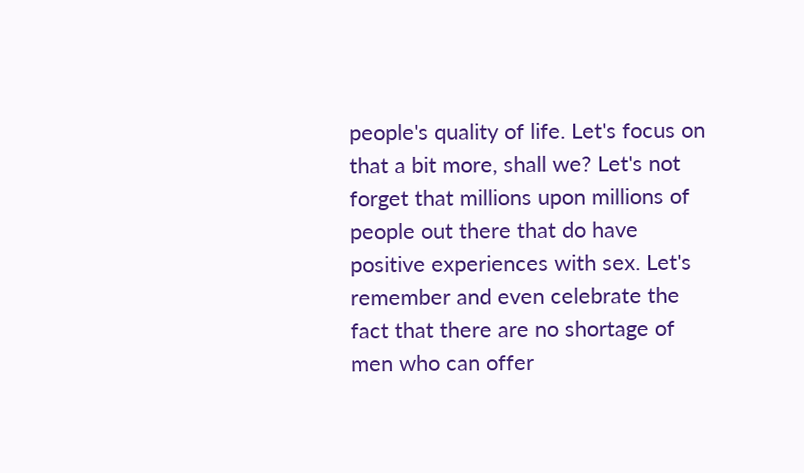people's quality of life. Let's focus on that a bit more, shall we? Let's not forget that millions upon millions of people out there that do have positive experiences with sex. Let's remember and even celebrate the fact that there are no shortage of men who can offer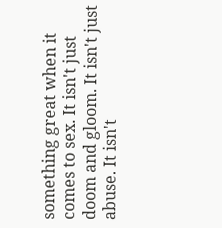something great when it comes to sex. It isn't just doom and gloom. It isn't just abuse. It isn't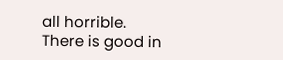all horrible. There is good in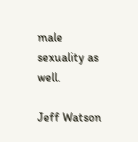male sexuality as well.

Jeff Watson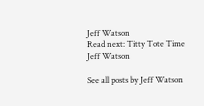Jeff Watson
Read next: Titty Tote Time
Jeff Watson

See all posts by Jeff Watson